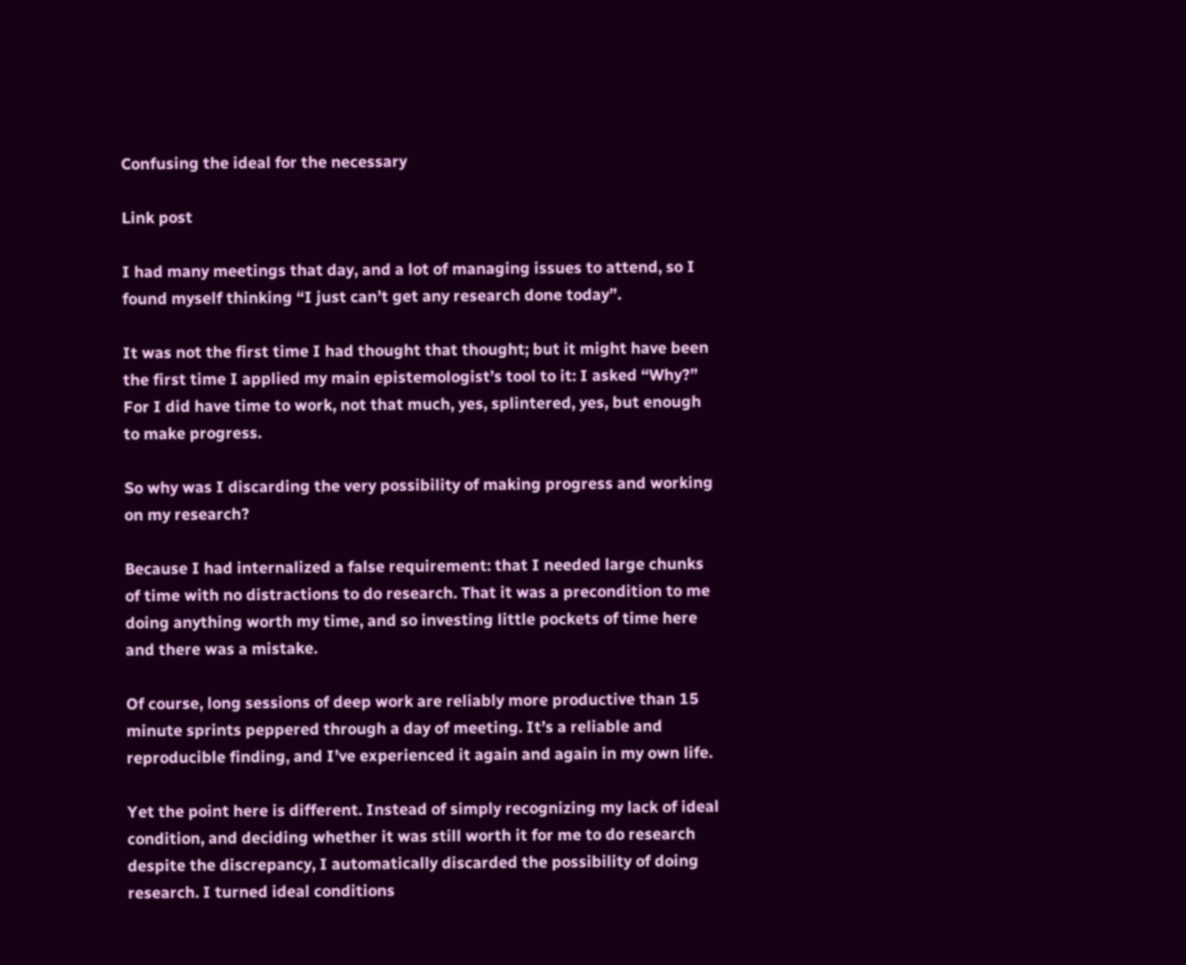Confusing the ideal for the necessary

Link post

I had many meetings that day, and a lot of managing issues to attend, so I found myself thinking “I just can’t get any research done today”.

It was not the first time I had thought that thought; but it might have been the first time I applied my main epistemologist’s tool to it: I asked “Why?” For I did have time to work, not that much, yes, splintered, yes, but enough to make progress.

So why was I discarding the very possibility of making progress and working on my research?

Because I had internalized a false requirement: that I needed large chunks of time with no distractions to do research. That it was a precondition to me doing anything worth my time, and so investing little pockets of time here and there was a mistake.

Of course, long sessions of deep work are reliably more productive than 15 minute sprints peppered through a day of meeting. It’s a reliable and reproducible finding, and I’ve experienced it again and again in my own life.

Yet the point here is different. Instead of simply recognizing my lack of ideal condition, and deciding whether it was still worth it for me to do research despite the discrepancy, I automatically discarded the possibility of doing research. I turned ideal conditions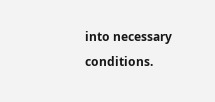into necessary conditions.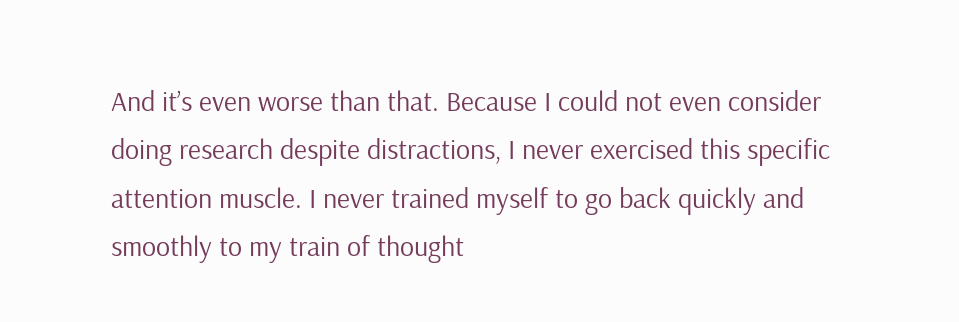And it’s even worse than that. Because I could not even consider doing research despite distractions, I never exercised this specific attention muscle. I never trained myself to go back quickly and smoothly to my train of thought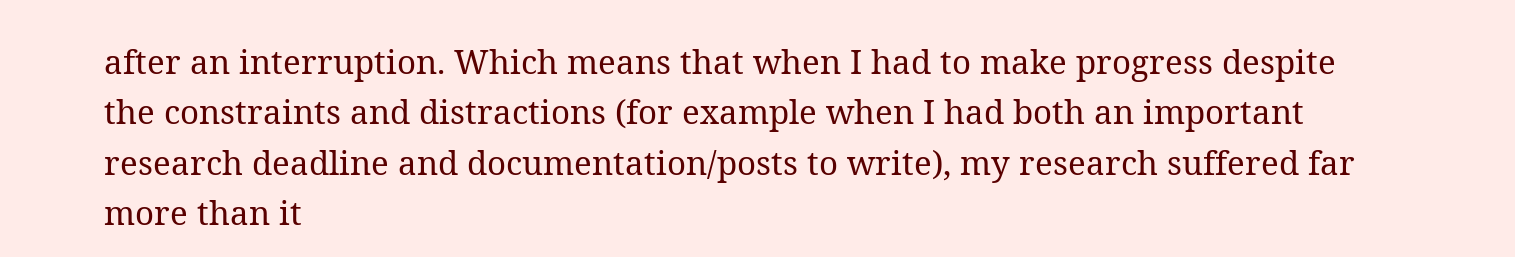after an interruption. Which means that when I had to make progress despite the constraints and distractions (for example when I had both an important research deadline and documentation/posts to write), my research suffered far more than it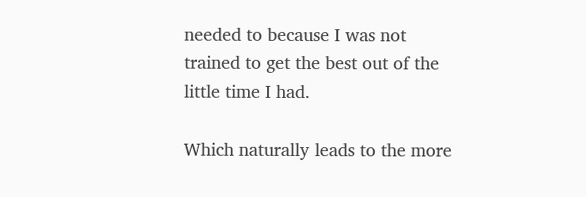needed to because I was not trained to get the best out of the little time I had.

Which naturally leads to the more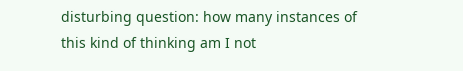disturbing question: how many instances of this kind of thinking am I not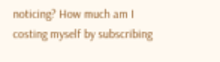noticing? How much am I costing myself by subscribing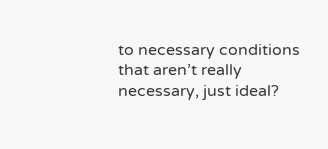to necessary conditions that aren’t really necessary, just ideal?